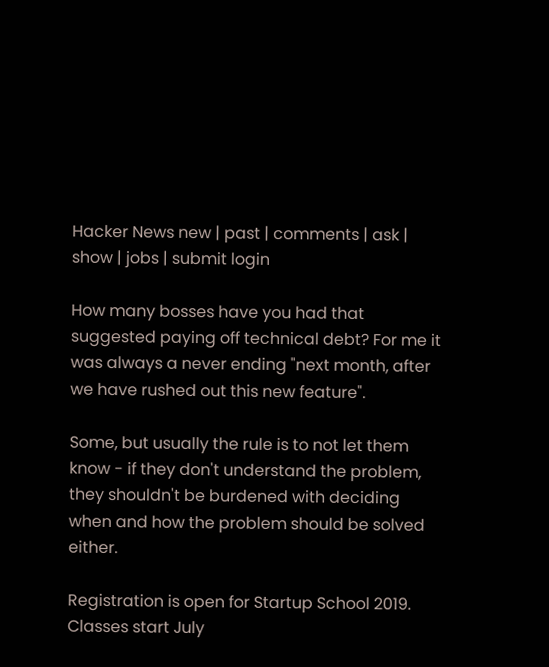Hacker News new | past | comments | ask | show | jobs | submit login

How many bosses have you had that suggested paying off technical debt? For me it was always a never ending "next month, after we have rushed out this new feature".

Some, but usually the rule is to not let them know - if they don't understand the problem, they shouldn't be burdened with deciding when and how the problem should be solved either.

Registration is open for Startup School 2019. Classes start July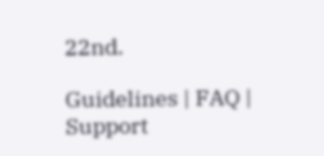22nd.

Guidelines | FAQ | Support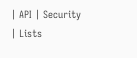| API | Security | Lists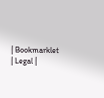| Bookmarklet | Legal |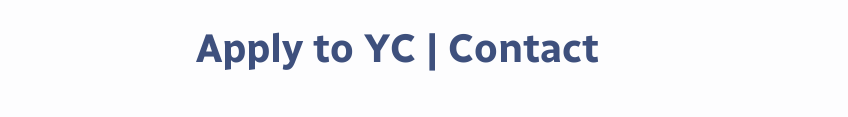Apply to YC | Contact